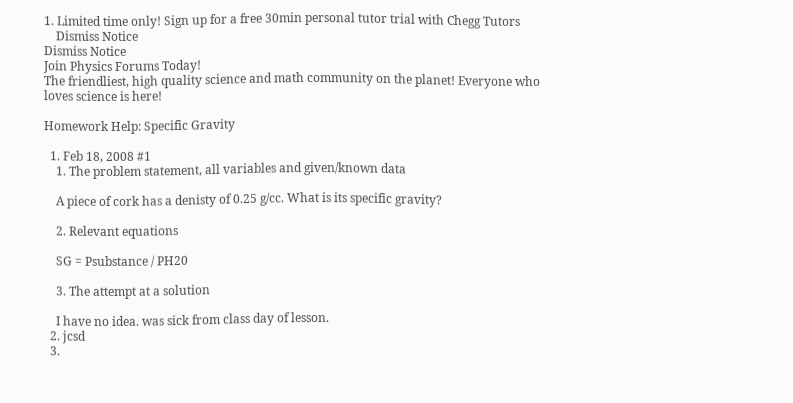1. Limited time only! Sign up for a free 30min personal tutor trial with Chegg Tutors
    Dismiss Notice
Dismiss Notice
Join Physics Forums Today!
The friendliest, high quality science and math community on the planet! Everyone who loves science is here!

Homework Help: Specific Gravity

  1. Feb 18, 2008 #1
    1. The problem statement, all variables and given/known data

    A piece of cork has a denisty of 0.25 g/cc. What is its specific gravity?

    2. Relevant equations

    SG = Psubstance / PH20

    3. The attempt at a solution

    I have no idea. was sick from class day of lesson.
  2. jcsd
  3.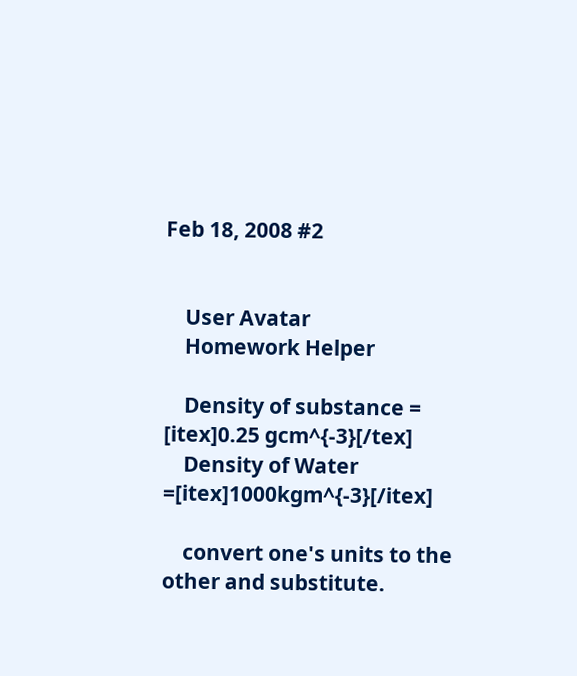Feb 18, 2008 #2


    User Avatar
    Homework Helper

    Density of substance = [itex]0.25 gcm^{-3}[/tex]
    Density of Water =[itex]1000kgm^{-3}[/itex]

    convert one's units to the other and substitute.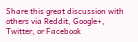Share this great discussion with others via Reddit, Google+, Twitter, or Facebook